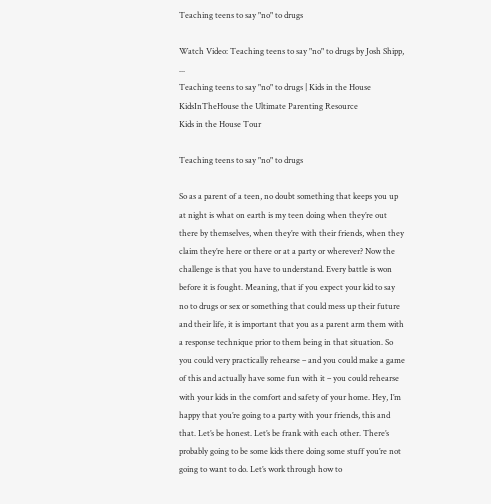Teaching teens to say "no" to drugs

Watch Video: Teaching teens to say "no" to drugs by Josh Shipp, ...
Teaching teens to say "no" to drugs | Kids in the House
KidsInTheHouse the Ultimate Parenting Resource
Kids in the House Tour

Teaching teens to say "no" to drugs

So as a parent of a teen, no doubt something that keeps you up at night is what on earth is my teen doing when they’re out there by themselves, when they’re with their friends, when they claim they’re here or there or at a party or wherever? Now the challenge is that you have to understand. Every battle is won before it is fought. Meaning, that if you expect your kid to say no to drugs or sex or something that could mess up their future and their life, it is important that you as a parent arm them with a response technique prior to them being in that situation. So you could very practically rehearse – and you could make a game of this and actually have some fun with it – you could rehearse with your kids in the comfort and safety of your home. Hey, I’m happy that you’re going to a party with your friends, this and that. Let’s be honest. Let’s be frank with each other. There’s probably going to be some kids there doing some stuff you’re not going to want to do. Let’s work through how to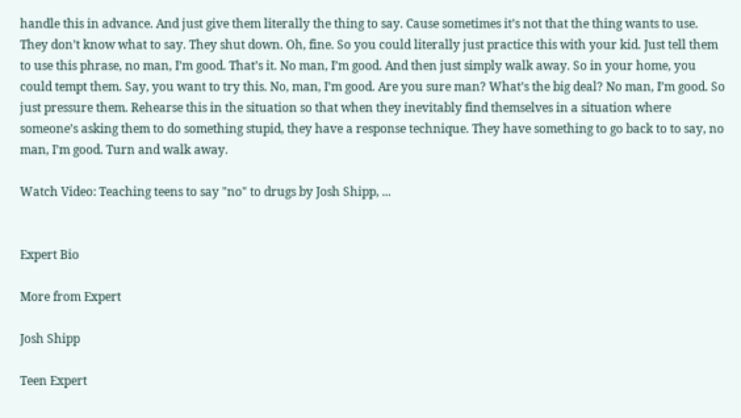handle this in advance. And just give them literally the thing to say. Cause sometimes it’s not that the thing wants to use. They don’t know what to say. They shut down. Oh, fine. So you could literally just practice this with your kid. Just tell them to use this phrase, no man, I’m good. That’s it. No man, I’m good. And then just simply walk away. So in your home, you could tempt them. Say, you want to try this. No, man, I’m good. Are you sure man? What’s the big deal? No man, I’m good. So just pressure them. Rehearse this in the situation so that when they inevitably find themselves in a situation where someone’s asking them to do something stupid, they have a response technique. They have something to go back to to say, no man, I’m good. Turn and walk away.

Watch Video: Teaching teens to say "no" to drugs by Josh Shipp, ...


Expert Bio

More from Expert

Josh Shipp

Teen Expert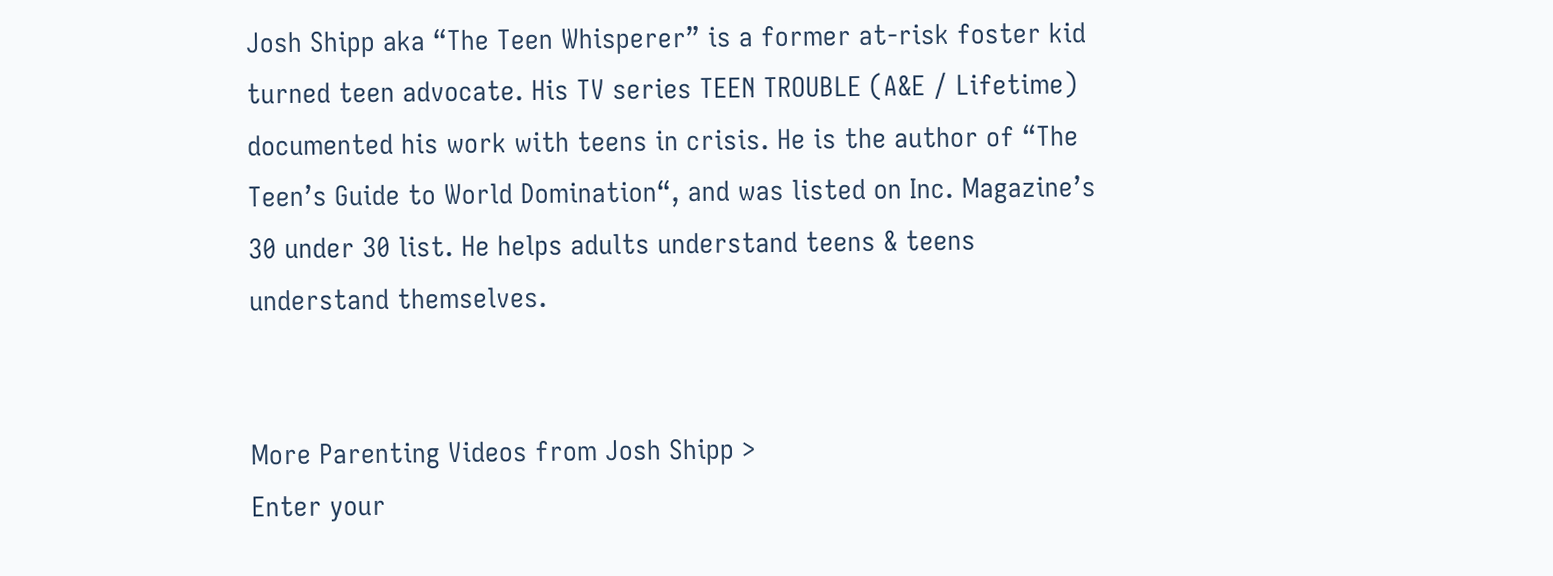Josh Shipp aka “The Teen Whisperer” is a former at-risk foster kid turned teen advocate. His TV series TEEN TROUBLE (A&E / Lifetime) documented his work with teens in crisis. He is the author of “The Teen’s Guide to World Domination“, and was listed on Inc. Magazine’s 30 under 30 list. He helps adults understand teens & teens understand themselves.


More Parenting Videos from Josh Shipp >
Enter your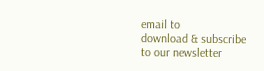email to
download & subscribe
to our newsletter